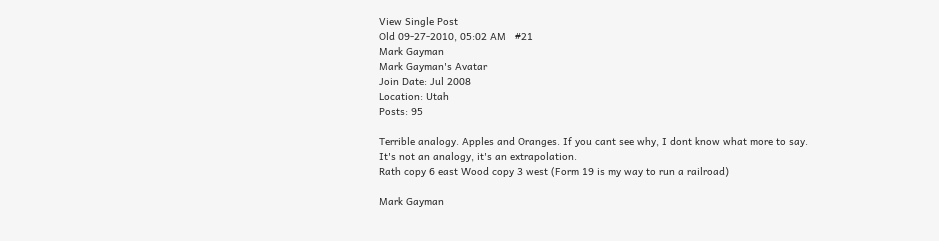View Single Post
Old 09-27-2010, 05:02 AM   #21
Mark Gayman
Mark Gayman's Avatar
Join Date: Jul 2008
Location: Utah
Posts: 95

Terrible analogy. Apples and Oranges. If you cant see why, I dont know what more to say.
It's not an analogy, it's an extrapolation.
Rath copy 6 east Wood copy 3 west (Form 19 is my way to run a railroad)

Mark Gayman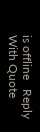is offline   Reply With Quote